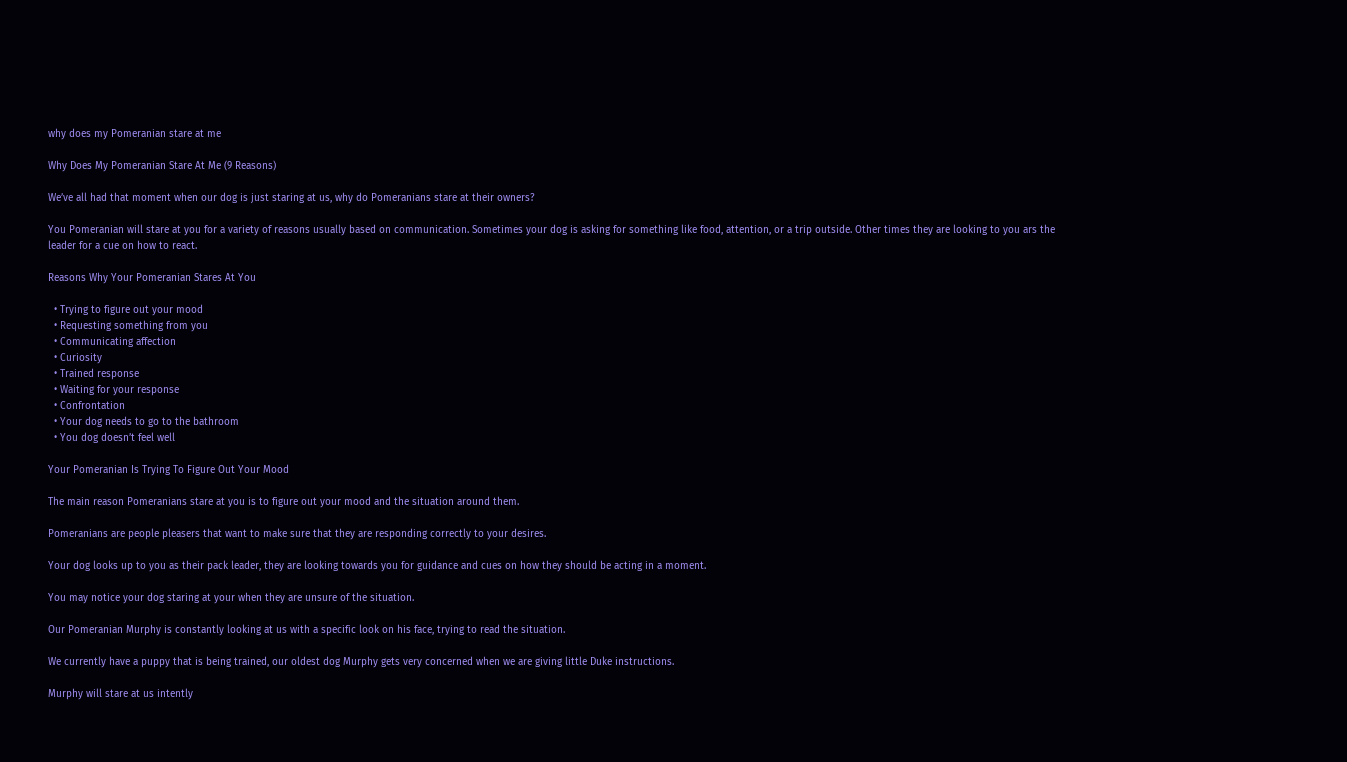why does my Pomeranian stare at me

Why Does My Pomeranian Stare At Me (9 Reasons)

We’ve all had that moment when our dog is just staring at us, why do Pomeranians stare at their owners?

You Pomeranian will stare at you for a variety of reasons usually based on communication. Sometimes your dog is asking for something like food, attention, or a trip outside. Other times they are looking to you ars the leader for a cue on how to react.

Reasons Why Your Pomeranian Stares At You

  • Trying to figure out your mood
  • Requesting something from you
  • Communicating affection
  • Curiosity
  • Trained response
  • Waiting for your response
  • Confrontation
  • Your dog needs to go to the bathroom
  • You dog doesn’t feel well

Your Pomeranian Is Trying To Figure Out Your Mood

The main reason Pomeranians stare at you is to figure out your mood and the situation around them.

Pomeranians are people pleasers that want to make sure that they are responding correctly to your desires.

Your dog looks up to you as their pack leader, they are looking towards you for guidance and cues on how they should be acting in a moment.

You may notice your dog staring at your when they are unsure of the situation.

Our Pomeranian Murphy is constantly looking at us with a specific look on his face, trying to read the situation.

We currently have a puppy that is being trained, our oldest dog Murphy gets very concerned when we are giving little Duke instructions.

Murphy will stare at us intently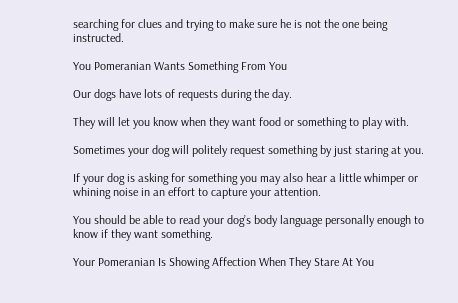searching for clues and trying to make sure he is not the one being instructed.

You Pomeranian Wants Something From You

Our dogs have lots of requests during the day.

They will let you know when they want food or something to play with.

Sometimes your dog will politely request something by just staring at you.

If your dog is asking for something you may also hear a little whimper or whining noise in an effort to capture your attention.

You should be able to read your dog’s body language personally enough to know if they want something.

Your Pomeranian Is Showing Affection When They Stare At You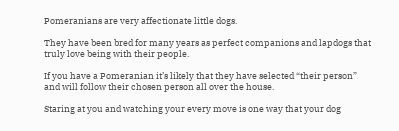Pomeranians are very affectionate little dogs.

They have been bred for many years as perfect companions and lapdogs that truly love being with their people.

If you have a Pomeranian it’s likely that they have selected “their person” and will follow their chosen person all over the house.

Staring at you and watching your every move is one way that your dog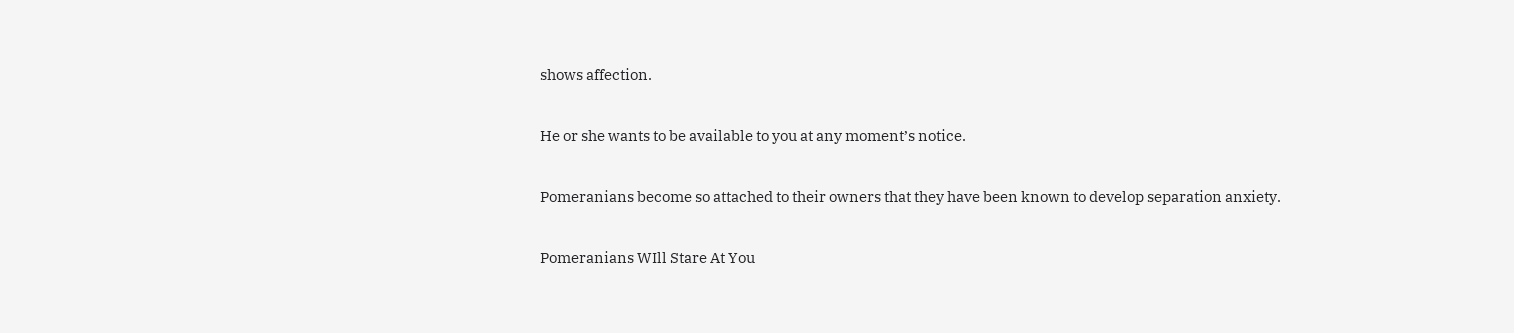shows affection.

He or she wants to be available to you at any moment’s notice.

Pomeranians become so attached to their owners that they have been known to develop separation anxiety.

Pomeranians WIll Stare At You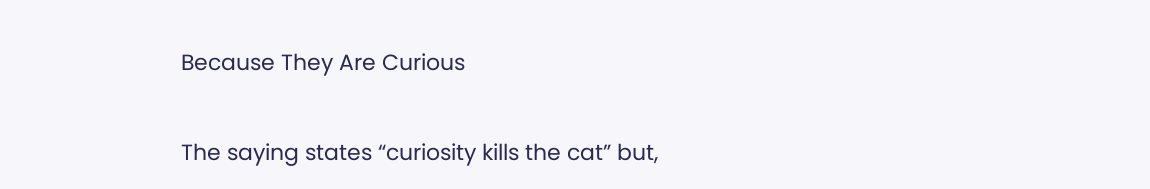Because They Are Curious

The saying states “curiosity kills the cat” but,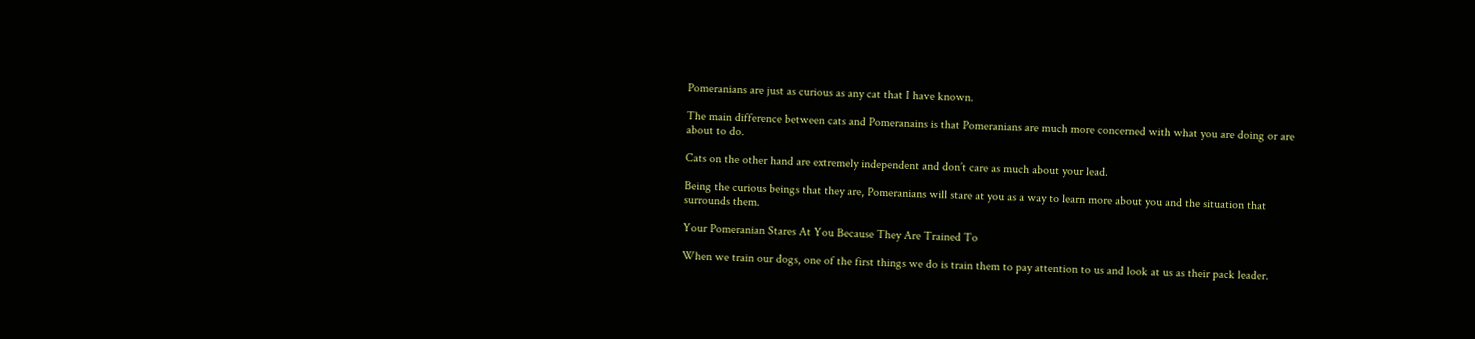Pomeranians are just as curious as any cat that I have known.

The main difference between cats and Pomeranains is that Pomeranians are much more concerned with what you are doing or are about to do.

Cats on the other hand are extremely independent and don’t care as much about your lead.

Being the curious beings that they are, Pomeranians will stare at you as a way to learn more about you and the situation that surrounds them.

Your Pomeranian Stares At You Because They Are Trained To

When we train our dogs, one of the first things we do is train them to pay attention to us and look at us as their pack leader.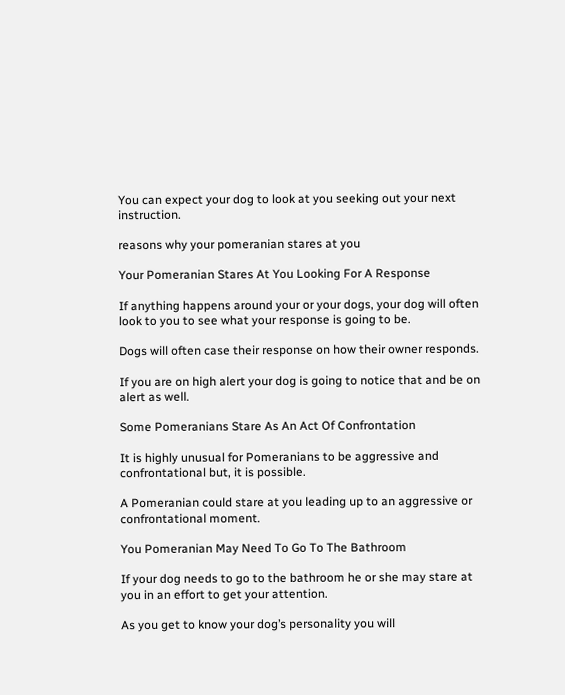You can expect your dog to look at you seeking out your next instruction.

reasons why your pomeranian stares at you

Your Pomeranian Stares At You Looking For A Response

If anything happens around your or your dogs, your dog will often look to you to see what your response is going to be.

Dogs will often case their response on how their owner responds.

If you are on high alert your dog is going to notice that and be on alert as well.

Some Pomeranians Stare As An Act Of Confrontation

It is highly unusual for Pomeranians to be aggressive and confrontational but, it is possible.

A Pomeranian could stare at you leading up to an aggressive or confrontational moment.

You Pomeranian May Need To Go To The Bathroom

If your dog needs to go to the bathroom he or she may stare at you in an effort to get your attention.

As you get to know your dog’s personality you will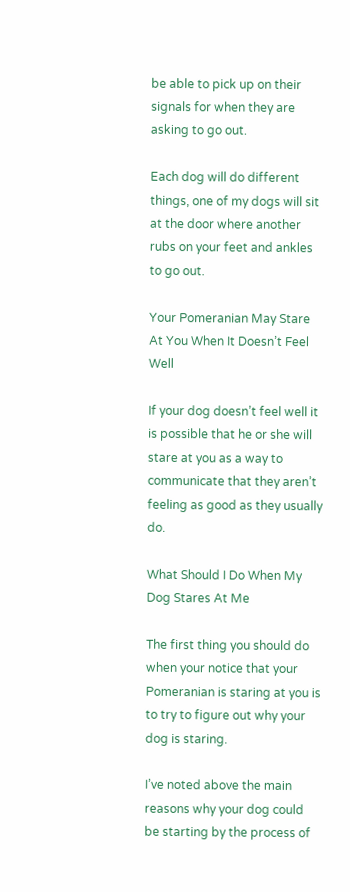be able to pick up on their signals for when they are asking to go out.

Each dog will do different things, one of my dogs will sit at the door where another rubs on your feet and ankles to go out.

Your Pomeranian May Stare At You When It Doesn’t Feel Well

If your dog doesn’t feel well it is possible that he or she will stare at you as a way to communicate that they aren’t feeling as good as they usually do.

What Should I Do When My Dog Stares At Me

The first thing you should do when your notice that your Pomeranian is staring at you is to try to figure out why your dog is staring.

I’ve noted above the main reasons why your dog could be starting by the process of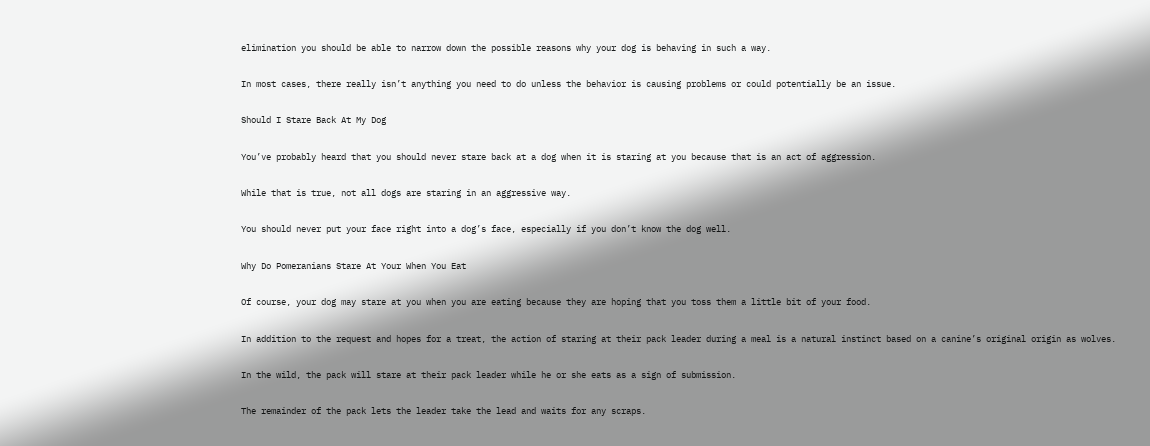elimination you should be able to narrow down the possible reasons why your dog is behaving in such a way.

In most cases, there really isn’t anything you need to do unless the behavior is causing problems or could potentially be an issue.

Should I Stare Back At My Dog

You’ve probably heard that you should never stare back at a dog when it is staring at you because that is an act of aggression.

While that is true, not all dogs are staring in an aggressive way.

You should never put your face right into a dog’s face, especially if you don’t know the dog well.

Why Do Pomeranians Stare At Your When You Eat

Of course, your dog may stare at you when you are eating because they are hoping that you toss them a little bit of your food.

In addition to the request and hopes for a treat, the action of staring at their pack leader during a meal is a natural instinct based on a canine’s original origin as wolves.

In the wild, the pack will stare at their pack leader while he or she eats as a sign of submission.

The remainder of the pack lets the leader take the lead and waits for any scraps.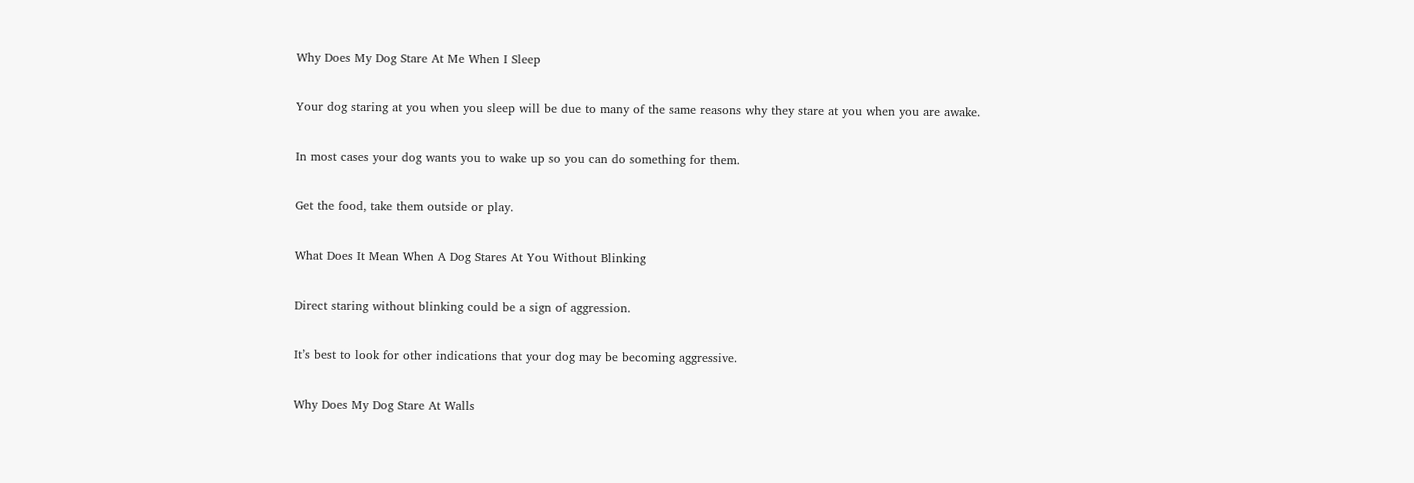Why Does My Dog Stare At Me When I Sleep

Your dog staring at you when you sleep will be due to many of the same reasons why they stare at you when you are awake.

In most cases your dog wants you to wake up so you can do something for them.

Get the food, take them outside or play.

What Does It Mean When A Dog Stares At You Without Blinking

Direct staring without blinking could be a sign of aggression.

It’s best to look for other indications that your dog may be becoming aggressive.

Why Does My Dog Stare At Walls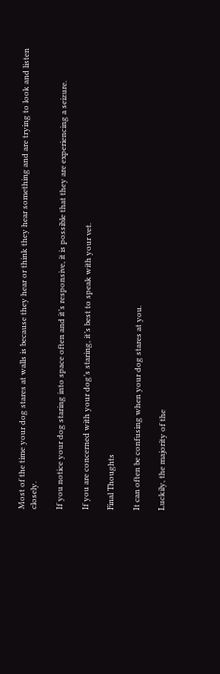Most of the time your dog stares at walls is because they hear or think they hear something and are trying to look and listen closely.

If you notice your dog staring into space often and it’s responsive, it is possible that they are experiencing a seizure.

If you are concerned with your dog’s staring, it’s best to speak with your vet.

Final Thoughts

It can often be confusing when your dog stares at you.

Luckily, the majority of the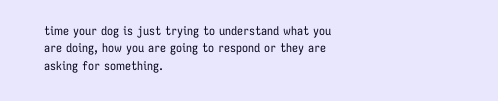time your dog is just trying to understand what you are doing, how you are going to respond or they are asking for something.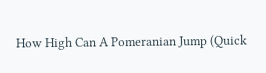How High Can A Pomeranian Jump (Quick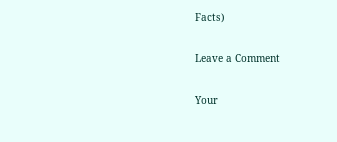Facts)

Leave a Comment

Your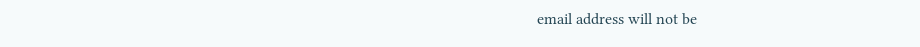email address will not be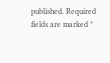published. Required fields are marked *